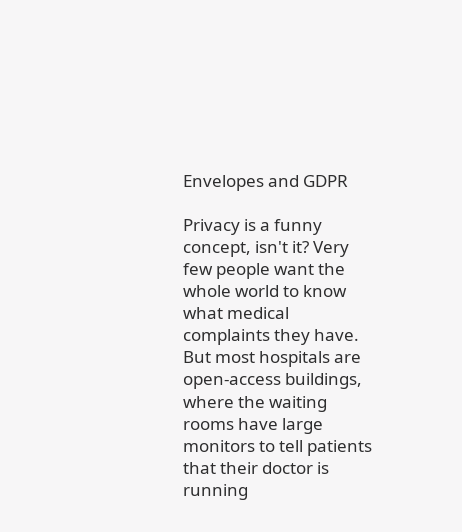Envelopes and GDPR

Privacy is a funny concept, isn't it? Very few people want the whole world to know what medical complaints they have. But most hospitals are open-access buildings, where the waiting rooms have large monitors to tell patients that their doctor is running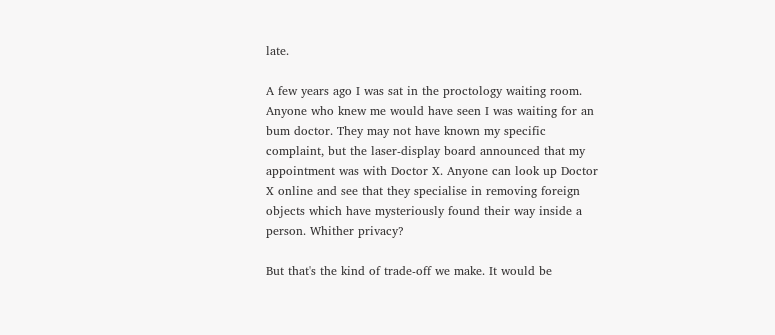late.

A few years ago I was sat in the proctology waiting room. Anyone who knew me would have seen I was waiting for an bum doctor. They may not have known my specific complaint, but the laser-display board announced that my appointment was with Doctor X. Anyone can look up Doctor X online and see that they specialise in removing foreign objects which have mysteriously found their way inside a person. Whither privacy?

But that's the kind of trade-off we make. It would be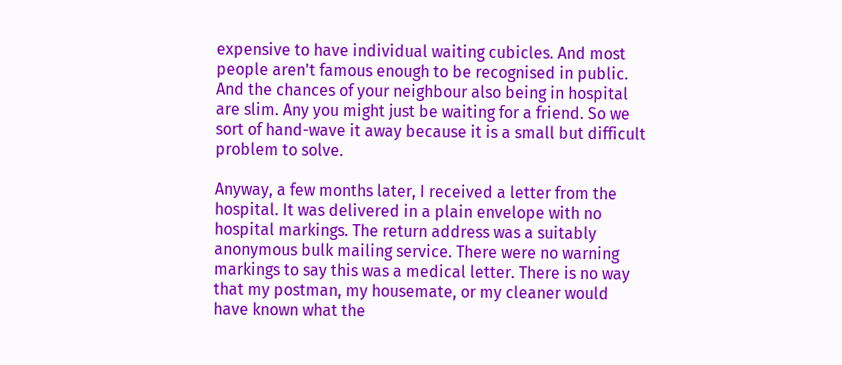expensive to have individual waiting cubicles. And most people aren't famous enough to be recognised in public. And the chances of your neighbour also being in hospital are slim. Any you might just be waiting for a friend. So we sort of hand-wave it away because it is a small but difficult problem to solve.

Anyway, a few months later, I received a letter from the hospital. It was delivered in a plain envelope with no hospital markings. The return address was a suitably anonymous bulk mailing service. There were no warning markings to say this was a medical letter. There is no way that my postman, my housemate, or my cleaner would have known what the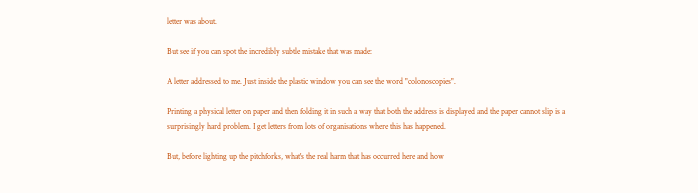letter was about.

But see if you can spot the incredibly subtle mistake that was made:

A letter addressed to me. Just inside the plastic window you can see the word "colonoscopies".

Printing a physical letter on paper and then folding it in such a way that both the address is displayed and the paper cannot slip is a surprisingly hard problem. I get letters from lots of organisations where this has happened.

But, before lighting up the pitchforks, what's the real harm that has occurred here and how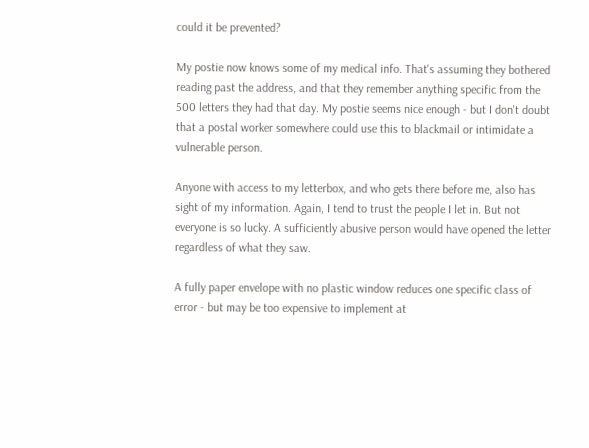could it be prevented?

My postie now knows some of my medical info. That's assuming they bothered reading past the address, and that they remember anything specific from the 500 letters they had that day. My postie seems nice enough - but I don't doubt that a postal worker somewhere could use this to blackmail or intimidate a vulnerable person.

Anyone with access to my letterbox, and who gets there before me, also has sight of my information. Again, I tend to trust the people I let in. But not everyone is so lucky. A sufficiently abusive person would have opened the letter regardless of what they saw.

A fully paper envelope with no plastic window reduces one specific class of error - but may be too expensive to implement at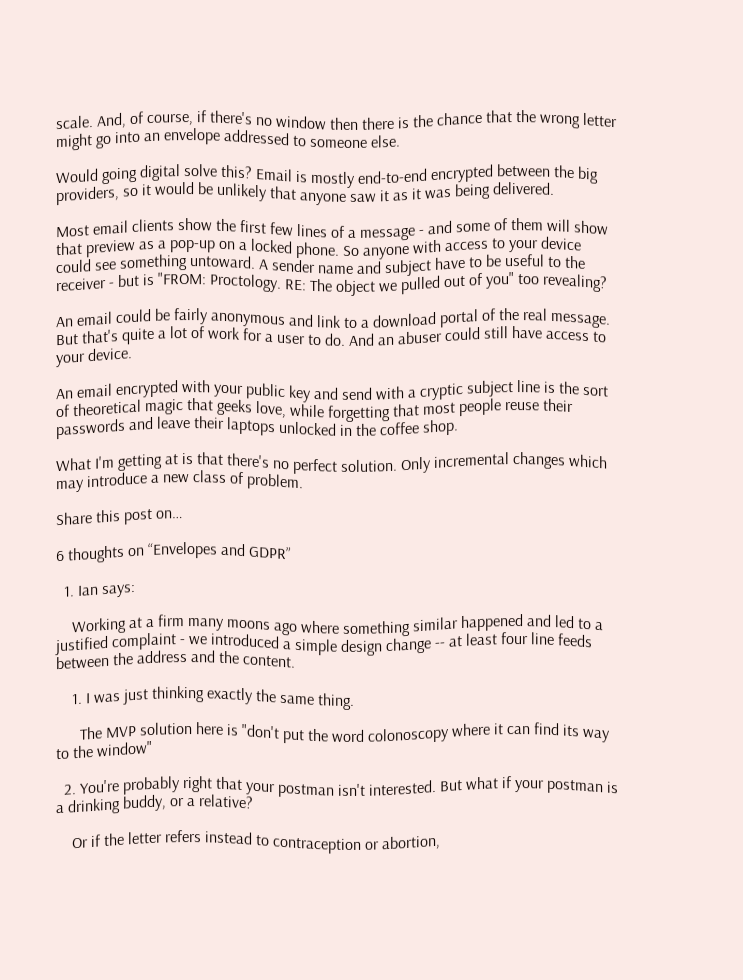scale. And, of course, if there's no window then there is the chance that the wrong letter might go into an envelope addressed to someone else.

Would going digital solve this? Email is mostly end-to-end encrypted between the big providers, so it would be unlikely that anyone saw it as it was being delivered.

Most email clients show the first few lines of a message - and some of them will show that preview as a pop-up on a locked phone. So anyone with access to your device could see something untoward. A sender name and subject have to be useful to the receiver - but is "FROM: Proctology. RE: The object we pulled out of you" too revealing?

An email could be fairly anonymous and link to a download portal of the real message. But that's quite a lot of work for a user to do. And an abuser could still have access to your device.

An email encrypted with your public key and send with a cryptic subject line is the sort of theoretical magic that geeks love, while forgetting that most people reuse their passwords and leave their laptops unlocked in the coffee shop.

What I'm getting at is that there's no perfect solution. Only incremental changes which may introduce a new class of problem.

Share this post on…

6 thoughts on “Envelopes and GDPR”

  1. Ian says:

    Working at a firm many moons ago where something similar happened and led to a justified complaint - we introduced a simple design change -- at least four line feeds between the address and the content.

    1. I was just thinking exactly the same thing.

      The MVP solution here is "don't put the word colonoscopy where it can find its way to the window"

  2. You're probably right that your postman isn't interested. But what if your postman is a drinking buddy, or a relative?

    Or if the letter refers instead to contraception or abortion,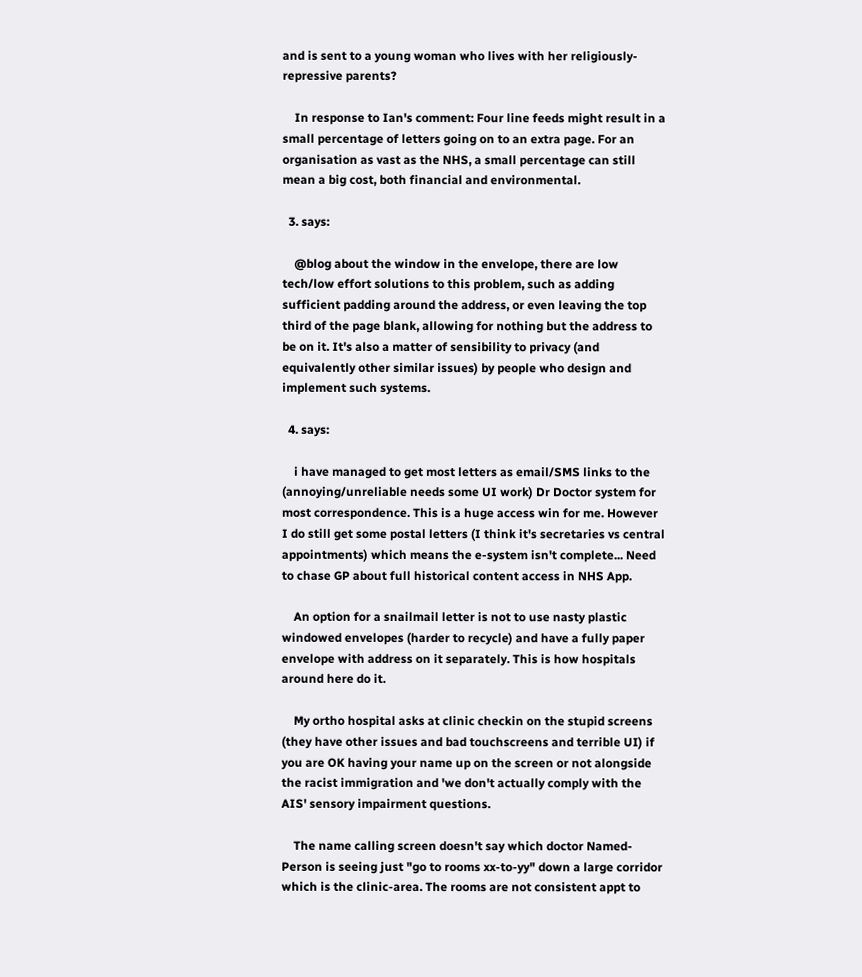and is sent to a young woman who lives with her religiously-repressive parents?

    In response to Ian's comment: Four line feeds might result in a small percentage of letters going on to an extra page. For an organisation as vast as the NHS, a small percentage can still mean a big cost, both financial and environmental.

  3. says:

    @blog about the window in the envelope, there are low tech/low effort solutions to this problem, such as adding sufficient padding around the address, or even leaving the top third of the page blank, allowing for nothing but the address to be on it. It's also a matter of sensibility to privacy (and equivalently other similar issues) by people who design and implement such systems.

  4. says:

    i have managed to get most letters as email/SMS links to the (annoying/unreliable needs some UI work) Dr Doctor system for most correspondence. This is a huge access win for me. However I do still get some postal letters (I think it's secretaries vs central appointments) which means the e-system isn't complete... Need to chase GP about full historical content access in NHS App.

    An option for a snailmail letter is not to use nasty plastic windowed envelopes (harder to recycle) and have a fully paper envelope with address on it separately. This is how hospitals around here do it.

    My ortho hospital asks at clinic checkin on the stupid screens (they have other issues and bad touchscreens and terrible UI) if you are OK having your name up on the screen or not alongside the racist immigration and 'we don't actually comply with the AIS' sensory impairment questions.

    The name calling screen doesn't say which doctor Named-Person is seeing just "go to rooms xx-to-yy" down a large corridor which is the clinic-area. The rooms are not consistent appt to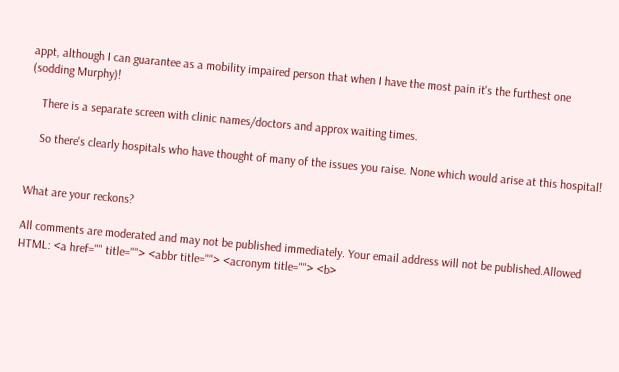appt, although I can guarantee as a mobility impaired person that when I have the most pain it's the furthest one (sodding Murphy)!

    There is a separate screen with clinic names/doctors and approx waiting times.

    So there's clearly hospitals who have thought of many of the issues you raise. None which would arise at this hospital!


What are your reckons?

All comments are moderated and may not be published immediately. Your email address will not be published.Allowed HTML: <a href="" title=""> <abbr title=""> <acronym title=""> <b>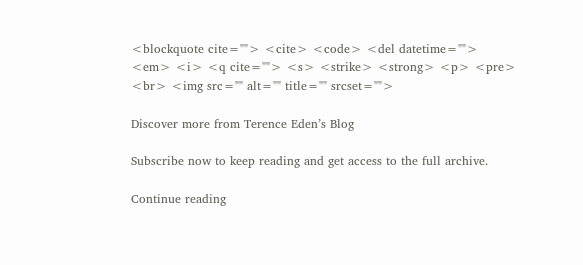<blockquote cite=""> <cite> <code> <del datetime=""> <em> <i> <q cite=""> <s> <strike> <strong> <p> <pre> <br> <img src="" alt="" title="" srcset="">

Discover more from Terence Eden’s Blog

Subscribe now to keep reading and get access to the full archive.

Continue reading